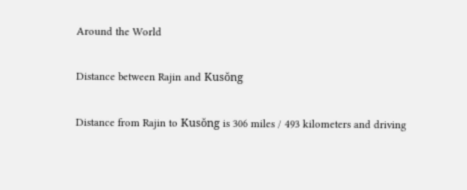Around the World

Distance between Rajin and Kusŏng

Distance from Rajin to Kusŏng is 306 miles / 493 kilometers and driving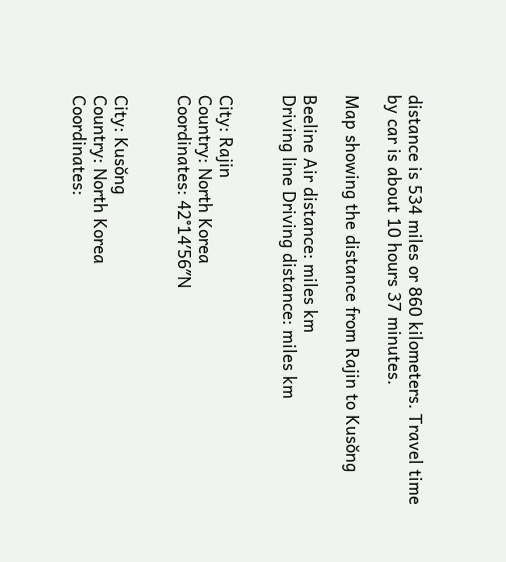distance is 534 miles or 860 kilometers. Travel time by car is about 10 hours 37 minutes.

Map showing the distance from Rajin to Kusŏng

Beeline Air distance: miles km
Driving line Driving distance: miles km


City: Rajin
Country: North Korea
Coordinates: 42°14′56″N


City: Kusŏng
Country: North Korea
Coordinates: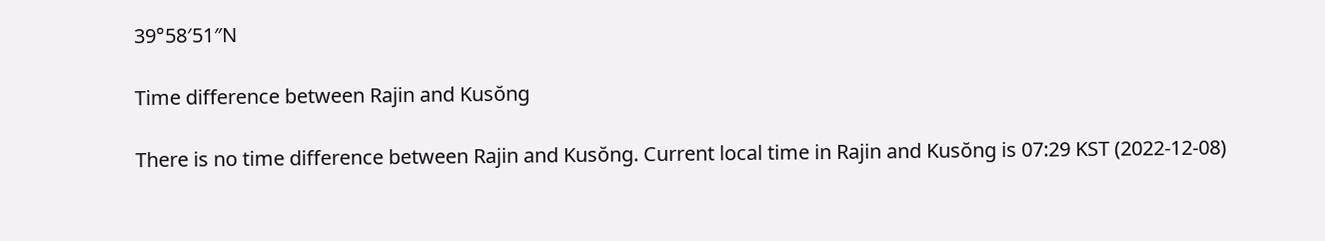39°58′51″N

Time difference between Rajin and Kusŏng

There is no time difference between Rajin and Kusŏng. Current local time in Rajin and Kusŏng is 07:29 KST (2022-12-08)